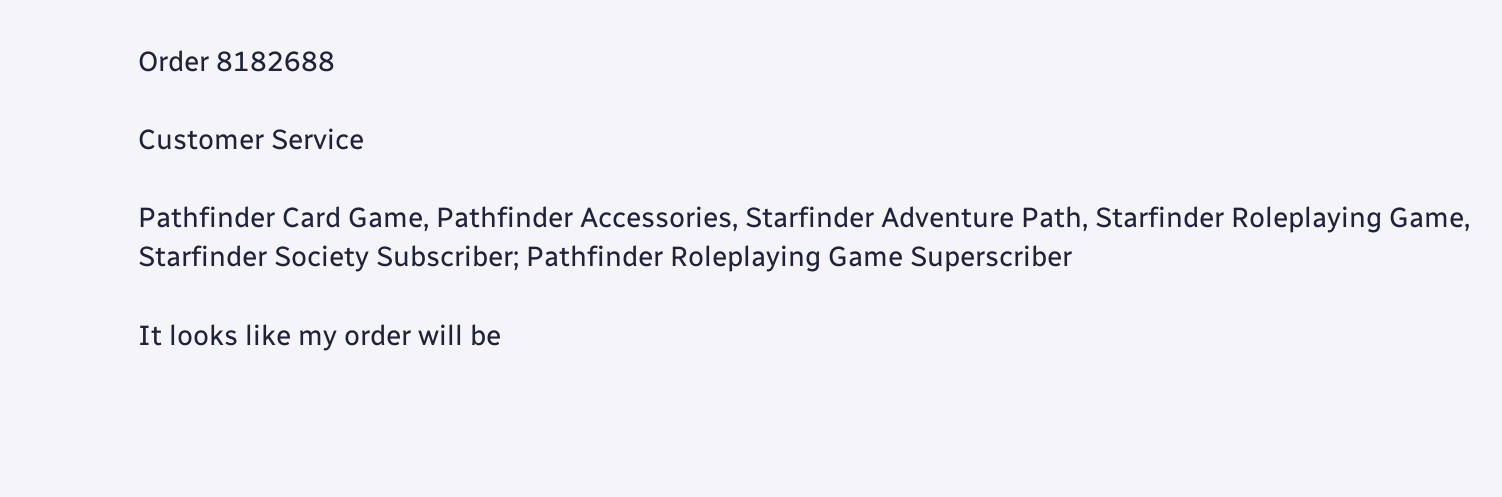Order 8182688

Customer Service

Pathfinder Card Game, Pathfinder Accessories, Starfinder Adventure Path, Starfinder Roleplaying Game, Starfinder Society Subscriber; Pathfinder Roleplaying Game Superscriber

It looks like my order will be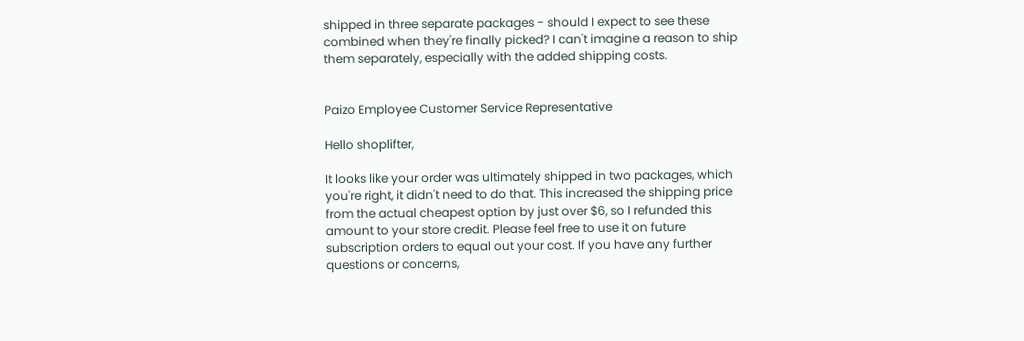shipped in three separate packages - should I expect to see these combined when they're finally picked? I can't imagine a reason to ship them separately, especially with the added shipping costs.


Paizo Employee Customer Service Representative

Hello shoplifter,

It looks like your order was ultimately shipped in two packages, which you're right, it didn't need to do that. This increased the shipping price from the actual cheapest option by just over $6, so I refunded this amount to your store credit. Please feel free to use it on future subscription orders to equal out your cost. If you have any further questions or concerns,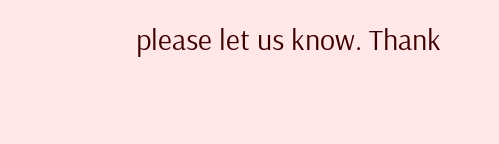please let us know. Thank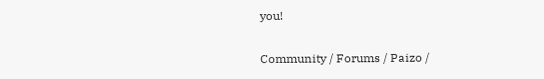you!

Community / Forums / Paizo /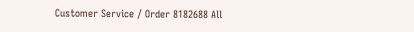Customer Service / Order 8182688 All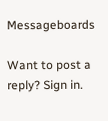Messageboards

Want to post a reply? Sign in.